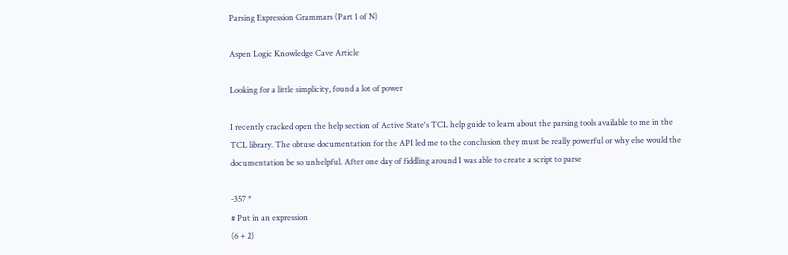Parsing Expression Grammars (Part 1 of N)

Aspen Logic Knowledge Cave Article

Looking for a little simplicity, found a lot of power

I recently cracked open the help section of Active State's TCL help guide to learn about the parsing tools available to me in the TCL library. The obtuse documentation for the API led me to the conclusion they must be really powerful or why else would the documentation be so unhelpful. After one day of fiddling around I was able to create a script to parse

-357 *
# Put in an expression
(6 + 2)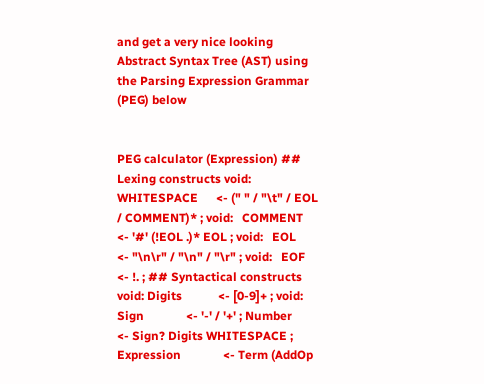and get a very nice looking Abstract Syntax Tree (AST) using the Parsing Expression Grammar (PEG) below


PEG calculator (Expression) ## Lexing constructs void:   WHITESPACE      <- (" " / "\t" / EOL / COMMENT)* ; void:   COMMENT         <- '#' (!EOL .)* EOL ; void:   EOL             <- "\n\r" / "\n" / "\r" ; void:   EOF             <- !. ; ## Syntactical constructs void: Digits            <- [0-9]+ ; void: Sign              <- '-' / '+' ; Number                  <- Sign? Digits WHITESPACE ; Expression              <- Term (AddOp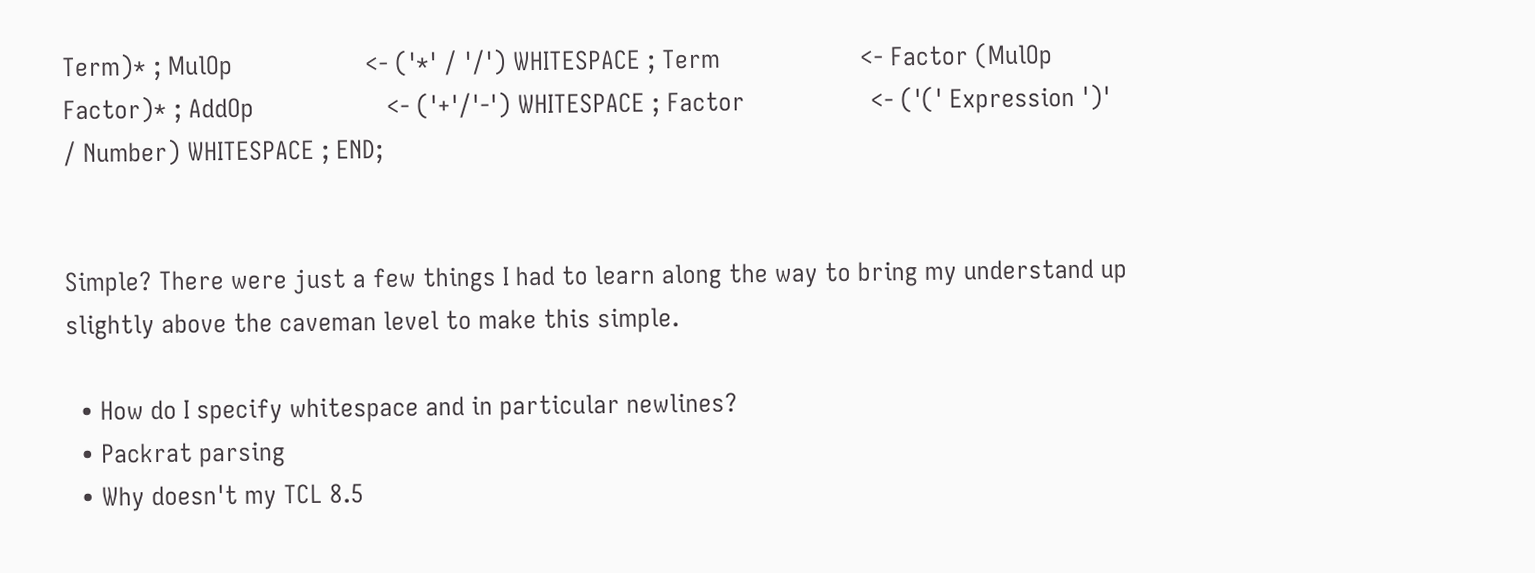Term)* ; MulOp                   <- ('*' / '/') WHITESPACE ; Term                    <- Factor (MulOp Factor)* ; AddOp                   <- ('+'/'-') WHITESPACE ; Factor                  <- ('(' Expression ')' / Number) WHITESPACE ; END;


Simple? There were just a few things I had to learn along the way to bring my understand up slightly above the caveman level to make this simple.

  • How do I specify whitespace and in particular newlines?
  • Packrat parsing
  • Why doesn't my TCL 8.5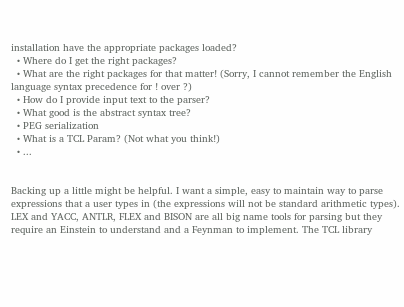installation have the appropriate packages loaded?
  • Where do I get the right packages?
  • What are the right packages for that matter! (Sorry, I cannot remember the English language syntax precedence for ! over ?)
  • How do I provide input text to the parser?
  • What good is the abstract syntax tree?
  • PEG serialization
  • What is a TCL Param? (Not what you think!)
  • ...


Backing up a little might be helpful. I want a simple, easy to maintain way to parse expressions that a user types in (the expressions will not be standard arithmetic types). LEX and YACC, ANTLR, FLEX and BISON are all big name tools for parsing but they require an Einstein to understand and a Feynman to implement. The TCL library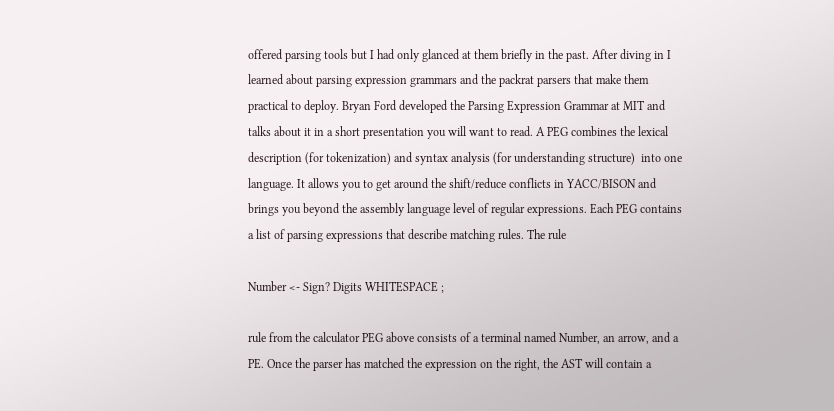offered parsing tools but I had only glanced at them briefly in the past. After diving in I learned about parsing expression grammars and the packrat parsers that make them practical to deploy. Bryan Ford developed the Parsing Expression Grammar at MIT and talks about it in a short presentation you will want to read. A PEG combines the lexical description (for tokenization) and syntax analysis (for understanding structure)  into one language. It allows you to get around the shift/reduce conflicts in YACC/BISON and brings you beyond the assembly language level of regular expressions. Each PEG contains a list of parsing expressions that describe matching rules. The rule

Number <- Sign? Digits WHITESPACE ;

rule from the calculator PEG above consists of a terminal named Number, an arrow, and a PE. Once the parser has matched the expression on the right, the AST will contain a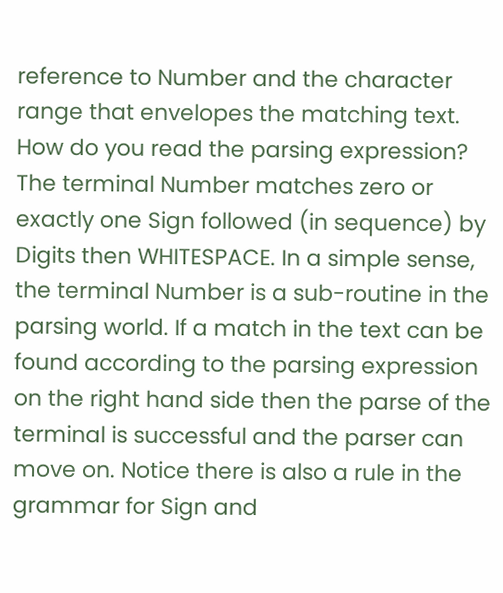reference to Number and the character range that envelopes the matching text. How do you read the parsing expression? The terminal Number matches zero or exactly one Sign followed (in sequence) by Digits then WHITESPACE. In a simple sense, the terminal Number is a sub-routine in the parsing world. If a match in the text can be found according to the parsing expression on the right hand side then the parse of the terminal is successful and the parser can move on. Notice there is also a rule in the grammar for Sign and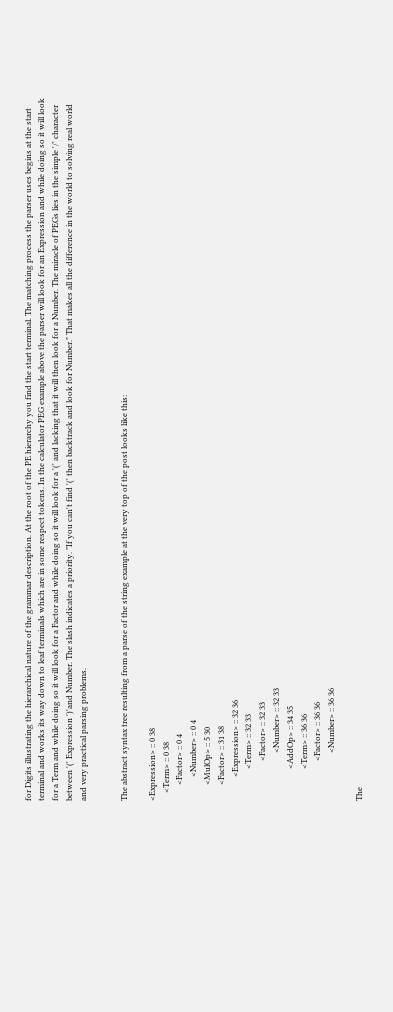for Digits illustrating the hierarchical nature of the grammar description. At the root of the PE hierarchy you find the start terminal. The matching process the parser uses begins at the start terminal and works its way down to leaf terminals which are in some respect tokens. In the calculator PEG example above the parser will look for an Expression and while doing so it will look for a Term and while doing so it will look for a Factor and while doing so it will look for a '(' and lacking that it will then look for a Number. The miracle of PEGs lies in the simple '/' character between '(' Expression ')'and Number. The slash indicates a priority. "If you can't find '(' then backtrack and look for Number." That makes all the difference in the world to solving real world and very practical parsing problems.


The abstract syntax tree resulting from a parse of the string example at the very top of the post looks like this:

<Expression> :: 0 38
    <Term> :: 0 38
        <Factor> :: 0 4
            <Number> :: 0 4
        <MulOp> :: 5 30
        <Factor> :: 31 38
            <Expression> :: 32 36
                <Term> :: 32 33
                    <Factor> :: 32 33
                        <Number> :: 32 33
                <AddOp> :: 34 35
                <Term> :: 36 36
                    <Factor> :: 36 36
                        <Number> :: 36 36

The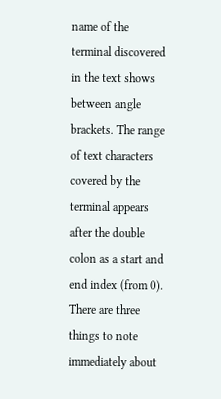name of the terminal discovered in the text shows between angle brackets. The range of text characters covered by the terminal appears after the double colon as a start and end index (from 0). There are three things to note immediately about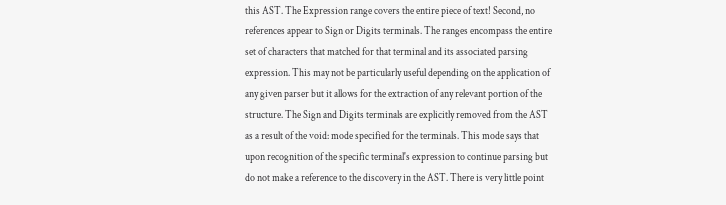this AST. The Expression range covers the entire piece of text! Second, no references appear to Sign or Digits terminals. The ranges encompass the entire set of characters that matched for that terminal and its associated parsing expression. This may not be particularly useful depending on the application of any given parser but it allows for the extraction of any relevant portion of the structure. The Sign and Digits terminals are explicitly removed from the AST as a result of the void: mode specified for the terminals. This mode says that upon recognition of the specific terminal's expression to continue parsing but do not make a reference to the discovery in the AST. There is very little point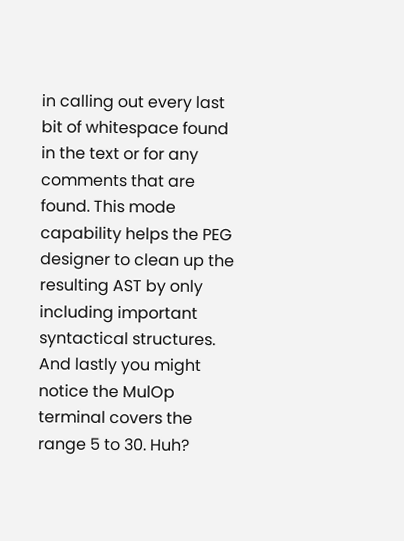in calling out every last bit of whitespace found in the text or for any comments that are found. This mode capability helps the PEG designer to clean up the resulting AST by only including important syntactical structures. And lastly you might notice the MulOp terminal covers the range 5 to 30. Huh?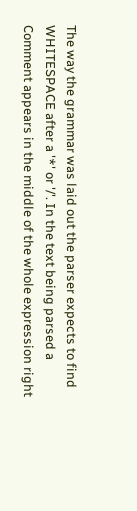The way the grammar was laid out the parser expects to find WHITESPACE after a '*' or '/'. In the text being parsed a Comment appears in the middle of the whole expression right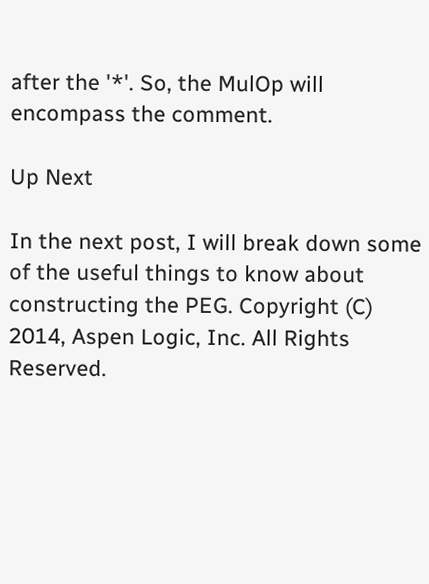after the '*'. So, the MulOp will encompass the comment.

Up Next

In the next post, I will break down some of the useful things to know about constructing the PEG. Copyright (C) 2014, Aspen Logic, Inc. All Rights Reserved.